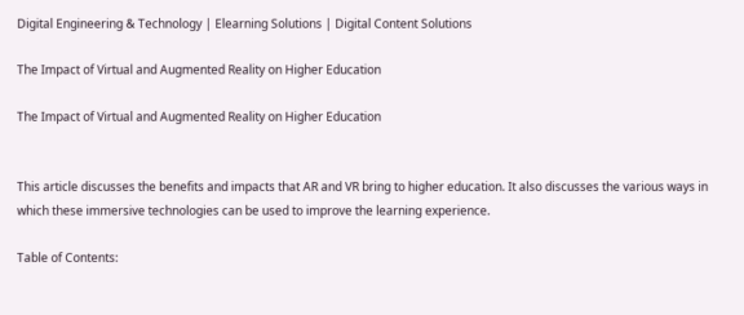Digital Engineering & Technology | Elearning Solutions | Digital Content Solutions

The Impact of Virtual and Augmented Reality on Higher Education

The Impact of Virtual and Augmented Reality on Higher Education


This article discusses the benefits and impacts that AR and VR bring to higher education. It also discusses the various ways in which these immersive technologies can be used to improve the learning experience.

Table of Contents: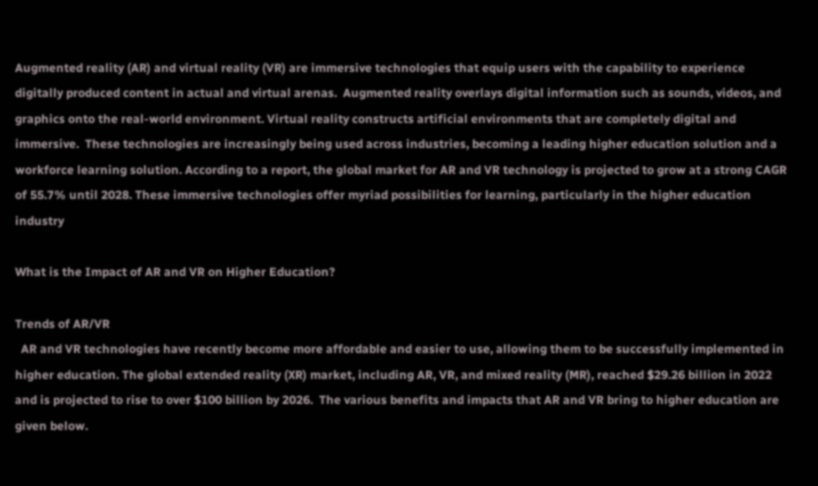Augmented reality (AR) and virtual reality (VR) are immersive technologies that equip users with the capability to experience digitally produced content in actual and virtual arenas.  Augmented reality overlays digital information such as sounds, videos, and graphics onto the real-world environment. Virtual reality constructs artificial environments that are completely digital and immersive.  These technologies are increasingly being used across industries, becoming a leading higher education solution and a workforce learning solution. According to a report, the global market for AR and VR technology is projected to grow at a strong CAGR of 55.7% until 2028. These immersive technologies offer myriad possibilities for learning, particularly in the higher education industry

What is the Impact of AR and VR on Higher Education?

Trends of AR/VR
  AR and VR technologies have recently become more affordable and easier to use, allowing them to be successfully implemented in higher education. The global extended reality (XR) market, including AR, VR, and mixed reality (MR), reached $29.26 billion in 2022 and is projected to rise to over $100 billion by 2026.  The various benefits and impacts that AR and VR bring to higher education are given below.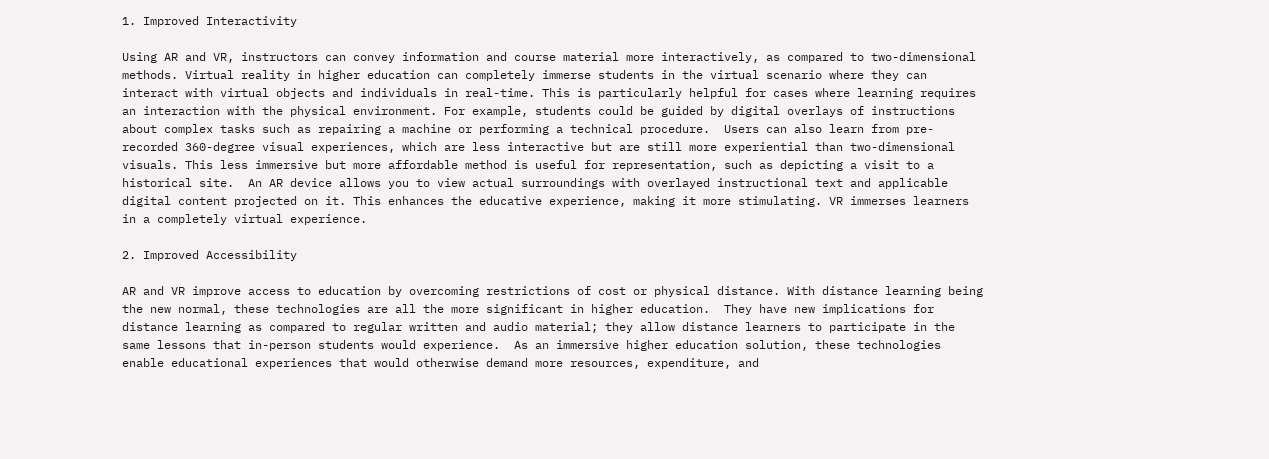1. Improved Interactivity

Using AR and VR, instructors can convey information and course material more interactively, as compared to two-dimensional methods. Virtual reality in higher education can completely immerse students in the virtual scenario where they can interact with virtual objects and individuals in real-time. This is particularly helpful for cases where learning requires an interaction with the physical environment. For example, students could be guided by digital overlays of instructions about complex tasks such as repairing a machine or performing a technical procedure.  Users can also learn from pre-recorded 360-degree visual experiences, which are less interactive but are still more experiential than two-dimensional visuals. This less immersive but more affordable method is useful for representation, such as depicting a visit to a historical site.  An AR device allows you to view actual surroundings with overlayed instructional text and applicable digital content projected on it. This enhances the educative experience, making it more stimulating. VR immerses learners in a completely virtual experience.

2. Improved Accessibility

AR and VR improve access to education by overcoming restrictions of cost or physical distance. With distance learning being the new normal, these technologies are all the more significant in higher education.  They have new implications for distance learning as compared to regular written and audio material; they allow distance learners to participate in the same lessons that in-person students would experience.  As an immersive higher education solution, these technologies enable educational experiences that would otherwise demand more resources, expenditure, and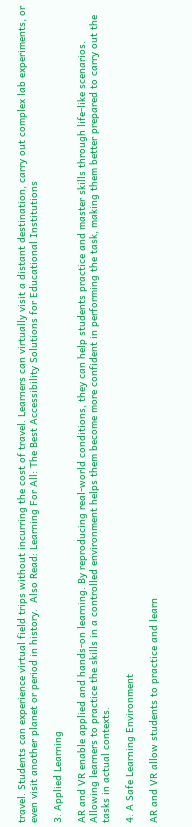travel. Students can experience virtual field trips without incurring the cost of travel. Learners can virtually visit a distant destination, carry out complex lab experiments, or even visit another planet or period in history.  Also Read: Learning For All: The Best Accessibility Solutions for Educational Institutions

3. Applied Learning

AR and VR enable applied and hands-on learning. By reproducing real-world conditions, they can help students practice and master skills through life-like scenarios.  Allowing learners to practice the skills in a controlled environment helps them become more confident in performing the task, making them better prepared to carry out the tasks in actual contexts.

4. A Safe Learning Environment

AR and VR allow students to practice and learn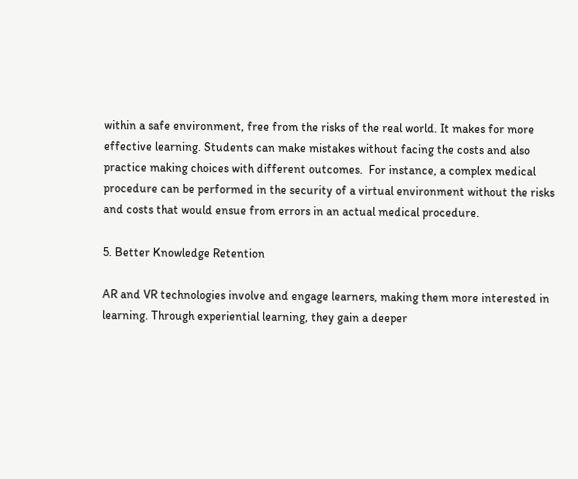within a safe environment, free from the risks of the real world. It makes for more effective learning. Students can make mistakes without facing the costs and also practice making choices with different outcomes.  For instance, a complex medical procedure can be performed in the security of a virtual environment without the risks and costs that would ensue from errors in an actual medical procedure.

5. Better Knowledge Retention

AR and VR technologies involve and engage learners, making them more interested in learning. Through experiential learning, they gain a deeper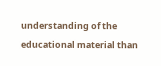understanding of the educational material than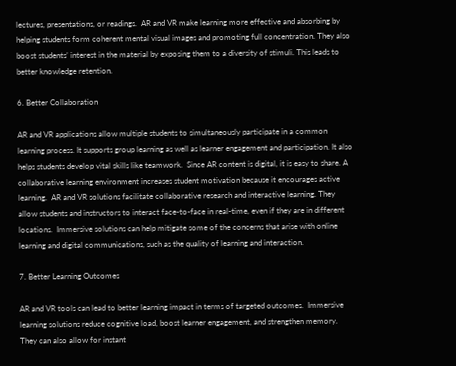lectures, presentations, or readings.  AR and VR make learning more effective and absorbing by helping students form coherent mental visual images and promoting full concentration. They also boost students’ interest in the material by exposing them to a diversity of stimuli. This leads to better knowledge retention.

6. Better Collaboration

AR and VR applications allow multiple students to simultaneously participate in a common learning process. It supports group learning as well as learner engagement and participation. It also helps students develop vital skills like teamwork.  Since AR content is digital, it is easy to share. A collaborative learning environment increases student motivation because it encourages active learning.  AR and VR solutions facilitate collaborative research and interactive learning. They allow students and instructors to interact face-to-face in real-time, even if they are in different locations.  Immersive solutions can help mitigate some of the concerns that arise with online learning and digital communications, such as the quality of learning and interaction.

7. Better Learning Outcomes

AR and VR tools can lead to better learning impact in terms of targeted outcomes.  Immersive learning solutions reduce cognitive load, boost learner engagement, and strengthen memory. They can also allow for instant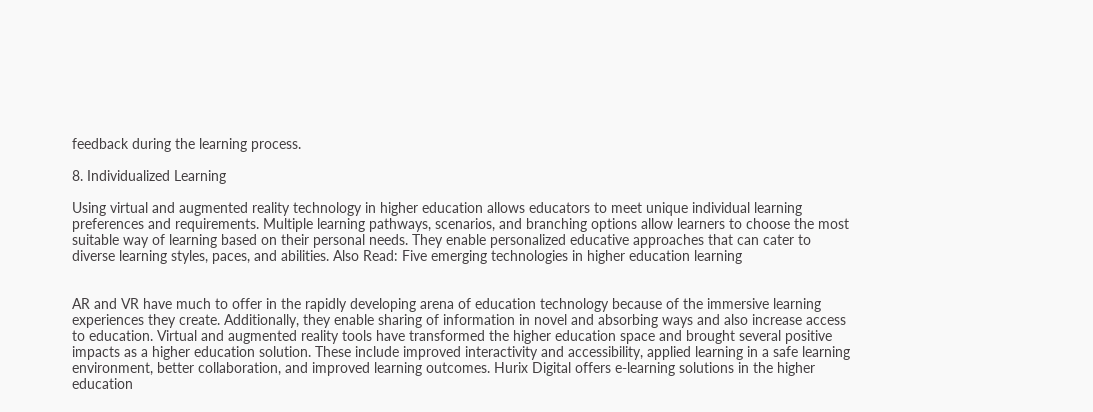feedback during the learning process.

8. Individualized Learning

Using virtual and augmented reality technology in higher education allows educators to meet unique individual learning preferences and requirements. Multiple learning pathways, scenarios, and branching options allow learners to choose the most suitable way of learning based on their personal needs. They enable personalized educative approaches that can cater to diverse learning styles, paces, and abilities. Also Read: Five emerging technologies in higher education learning


AR and VR have much to offer in the rapidly developing arena of education technology because of the immersive learning experiences they create. Additionally, they enable sharing of information in novel and absorbing ways and also increase access to education. Virtual and augmented reality tools have transformed the higher education space and brought several positive impacts as a higher education solution. These include improved interactivity and accessibility, applied learning in a safe learning environment, better collaboration, and improved learning outcomes. Hurix Digital offers e-learning solutions in the higher education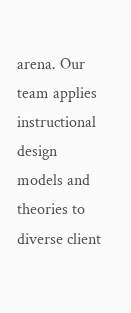arena. Our team applies instructional design models and theories to diverse client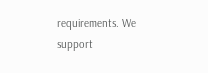requirements. We support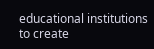educational institutions to create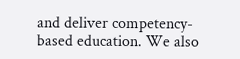and deliver competency-based education. We also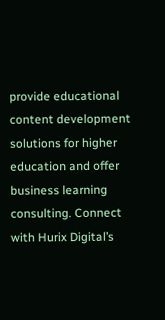provide educational content development solutions for higher education and offer business learning consulting. Connect with Hurix Digital’s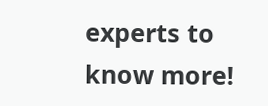experts to know more!